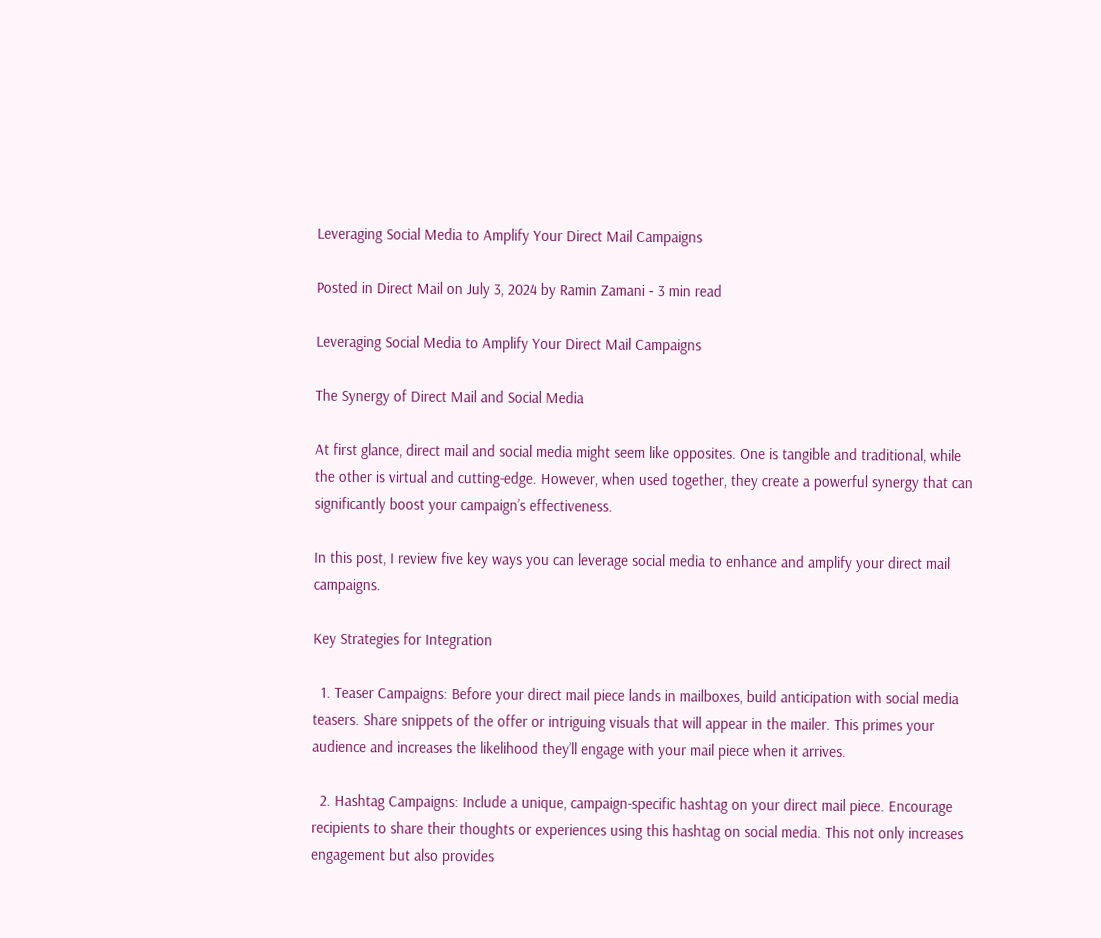Leveraging Social Media to Amplify Your Direct Mail Campaigns

Posted in Direct Mail on July 3, 2024 by Ramin Zamani ‐ 3 min read

Leveraging Social Media to Amplify Your Direct Mail Campaigns

The Synergy of Direct Mail and Social Media

At first glance, direct mail and social media might seem like opposites. One is tangible and traditional, while the other is virtual and cutting-edge. However, when used together, they create a powerful synergy that can significantly boost your campaign’s effectiveness.

In this post, I review five key ways you can leverage social media to enhance and amplify your direct mail campaigns.

Key Strategies for Integration

  1. Teaser Campaigns: Before your direct mail piece lands in mailboxes, build anticipation with social media teasers. Share snippets of the offer or intriguing visuals that will appear in the mailer. This primes your audience and increases the likelihood they’ll engage with your mail piece when it arrives.

  2. Hashtag Campaigns: Include a unique, campaign-specific hashtag on your direct mail piece. Encourage recipients to share their thoughts or experiences using this hashtag on social media. This not only increases engagement but also provides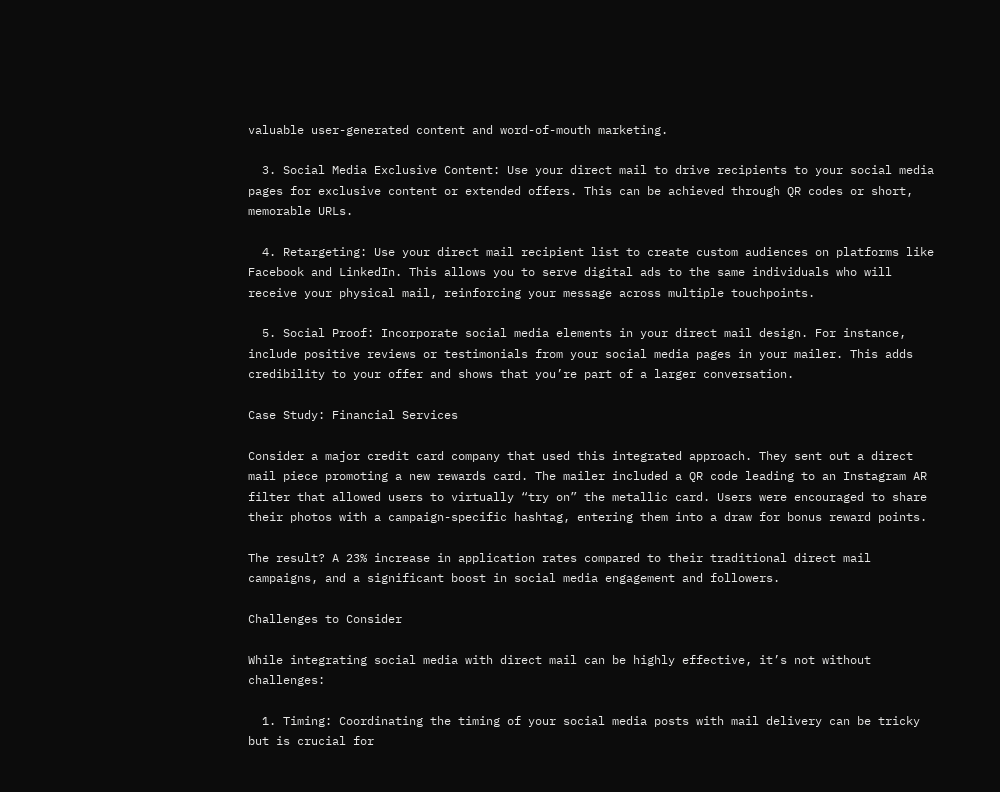valuable user-generated content and word-of-mouth marketing.

  3. Social Media Exclusive Content: Use your direct mail to drive recipients to your social media pages for exclusive content or extended offers. This can be achieved through QR codes or short, memorable URLs.

  4. Retargeting: Use your direct mail recipient list to create custom audiences on platforms like Facebook and LinkedIn. This allows you to serve digital ads to the same individuals who will receive your physical mail, reinforcing your message across multiple touchpoints.

  5. Social Proof: Incorporate social media elements in your direct mail design. For instance, include positive reviews or testimonials from your social media pages in your mailer. This adds credibility to your offer and shows that you’re part of a larger conversation.

Case Study: Financial Services

Consider a major credit card company that used this integrated approach. They sent out a direct mail piece promoting a new rewards card. The mailer included a QR code leading to an Instagram AR filter that allowed users to virtually “try on” the metallic card. Users were encouraged to share their photos with a campaign-specific hashtag, entering them into a draw for bonus reward points.

The result? A 23% increase in application rates compared to their traditional direct mail campaigns, and a significant boost in social media engagement and followers.

Challenges to Consider

While integrating social media with direct mail can be highly effective, it’s not without challenges:

  1. Timing: Coordinating the timing of your social media posts with mail delivery can be tricky but is crucial for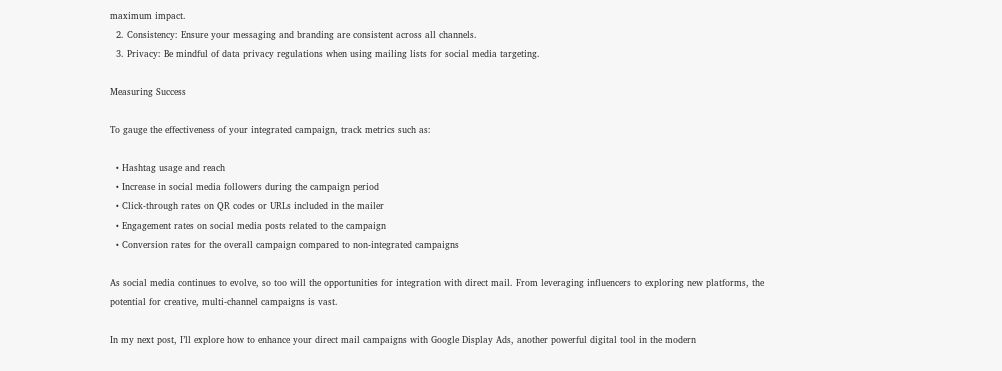maximum impact.
  2. Consistency: Ensure your messaging and branding are consistent across all channels.
  3. Privacy: Be mindful of data privacy regulations when using mailing lists for social media targeting.

Measuring Success

To gauge the effectiveness of your integrated campaign, track metrics such as:

  • Hashtag usage and reach
  • Increase in social media followers during the campaign period
  • Click-through rates on QR codes or URLs included in the mailer
  • Engagement rates on social media posts related to the campaign
  • Conversion rates for the overall campaign compared to non-integrated campaigns

As social media continues to evolve, so too will the opportunities for integration with direct mail. From leveraging influencers to exploring new platforms, the potential for creative, multi-channel campaigns is vast.

In my next post, I’ll explore how to enhance your direct mail campaigns with Google Display Ads, another powerful digital tool in the modern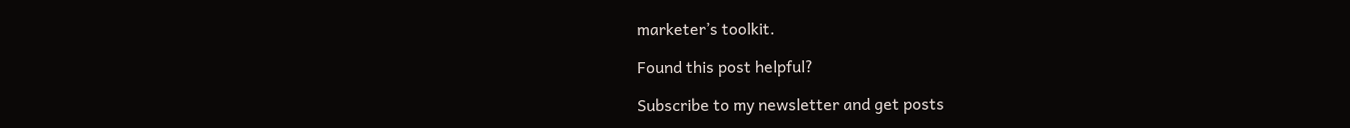marketer’s toolkit.

Found this post helpful?

Subscribe to my newsletter and get posts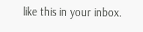like this in your inbox.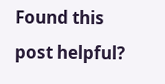Found this post helpful?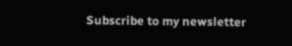Subscribe to my newsletter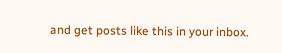and get posts like this in your inbox.